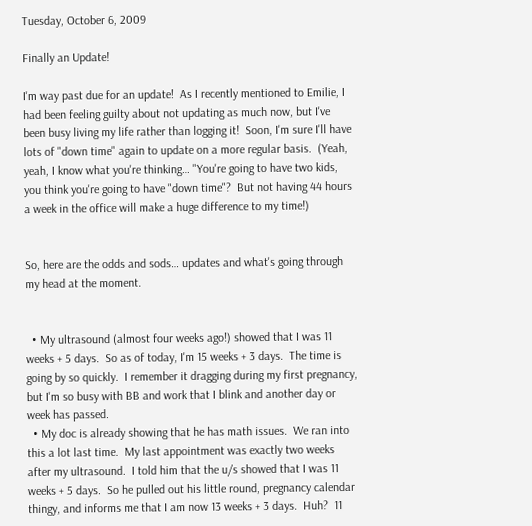Tuesday, October 6, 2009

Finally an Update!

I'm way past due for an update!  As I recently mentioned to Emilie, I had been feeling guilty about not updating as much now, but I've been busy living my life rather than logging it!  Soon, I'm sure I'll have lots of "down time" again to update on a more regular basis.  (Yeah, yeah, I know what you're thinking… "You're going to have two kids, you think you're going to have "down time"?  But not having 44 hours a week in the office will make a huge difference to my time!)


So, here are the odds and sods… updates and what's going through my head at the moment.


  • My ultrasound (almost four weeks ago!) showed that I was 11 weeks + 5 days.  So as of today, I'm 15 weeks + 3 days.  The time is going by so quickly.  I remember it dragging during my first pregnancy, but I'm so busy with BB and work that I blink and another day or week has passed.
  • My doc is already showing that he has math issues.  We ran into this a lot last time.  My last appointment was exactly two weeks after my ultrasound.  I told him that the u/s showed that I was 11 weeks + 5 days.  So he pulled out his little round, pregnancy calendar thingy, and informs me that I am now 13 weeks + 3 days.  Huh?  11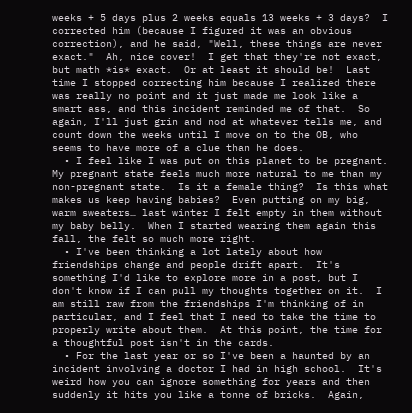weeks + 5 days plus 2 weeks equals 13 weeks + 3 days?  I corrected him (because I figured it was an obvious correction), and he said, "Well, these things are never exact."  Ah, nice cover!  I get that they're not exact, but math *is* exact.  Or at least it should be!  Last time I stopped correcting him because I realized there was really no point and it just made me look like a smart ass, and this incident reminded me of that.  So again, I'll just grin and nod at whatever tells me, and count down the weeks until I move on to the OB, who seems to have more of a clue than he does.
  • I feel like I was put on this planet to be pregnant.  My pregnant state feels much more natural to me than my non-pregnant state.  Is it a female thing?  Is this what makes us keep having babies?  Even putting on my big, warm sweaters… last winter I felt empty in them without my baby belly.  When I started wearing them again this fall, the felt so much more right.
  • I've been thinking a lot lately about how friendships change and people drift apart.  It's something I'd like to explore more in a post, but I don't know if I can pull my thoughts together on it.  I am still raw from the friendships I'm thinking of in particular, and I feel that I need to take the time to properly write about them.  At this point, the time for a thoughtful post isn't in the cards.
  • For the last year or so I've been a haunted by an incident involving a doctor I had in high school.  It's weird how you can ignore something for years and then suddenly it hits you like a tonne of bricks.  Again,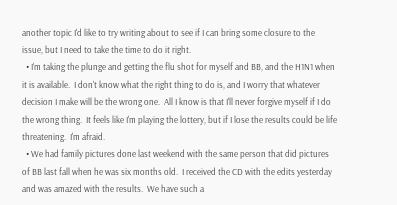another topic I'd like to try writing about to see if I can bring some closure to the issue, but I need to take the time to do it right.
  • I'm taking the plunge and getting the flu shot for myself and BB, and the H1N1 when it is available.  I don't know what the right thing to do is, and I worry that whatever decision I make will be the wrong one.  All I know is that I'll never forgive myself if I do the wrong thing.  It feels like I'm playing the lottery, but if I lose the results could be life threatening.  I'm afraid.
  • We had family pictures done last weekend with the same person that did pictures of BB last fall when he was six months old.  I received the CD with the edits yesterday and was amazed with the results.  We have such a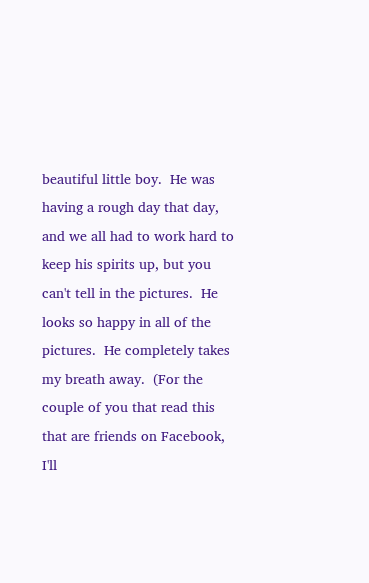beautiful little boy.  He was having a rough day that day, and we all had to work hard to keep his spirits up, but you can't tell in the pictures.  He looks so happy in all of the pictures.  He completely takes my breath away.  (For the couple of you that read this that are friends on Facebook, I'll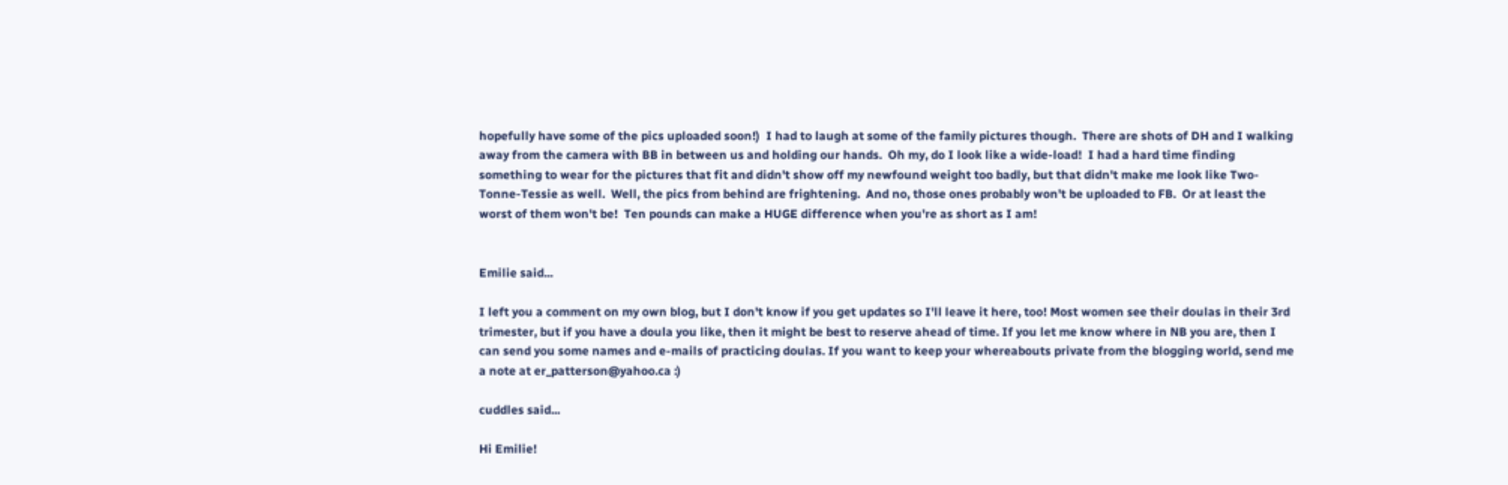hopefully have some of the pics uploaded soon!)  I had to laugh at some of the family pictures though.  There are shots of DH and I walking away from the camera with BB in between us and holding our hands.  Oh my, do I look like a wide-load!  I had a hard time finding something to wear for the pictures that fit and didn't show off my newfound weight too badly, but that didn't make me look like Two-Tonne-Tessie as well.  Well, the pics from behind are frightening.  And no, those ones probably won't be uploaded to FB.  Or at least the worst of them won't be!  Ten pounds can make a HUGE difference when you're as short as I am!


Emilie said...

I left you a comment on my own blog, but I don't know if you get updates so I'll leave it here, too! Most women see their doulas in their 3rd trimester, but if you have a doula you like, then it might be best to reserve ahead of time. If you let me know where in NB you are, then I can send you some names and e-mails of practicing doulas. If you want to keep your whereabouts private from the blogging world, send me a note at er_patterson@yahoo.ca :)

cuddles said...

Hi Emilie!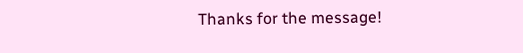Thanks for the message!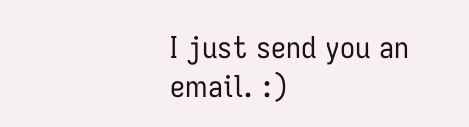I just send you an email. :)